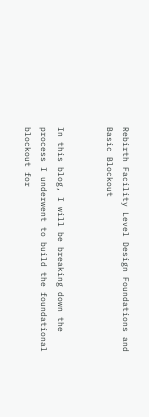Rebirth Facility Level Design Foundations and Basic Blockout


In this blog, I will be breaking down the process I underwent to build the foundational blockout for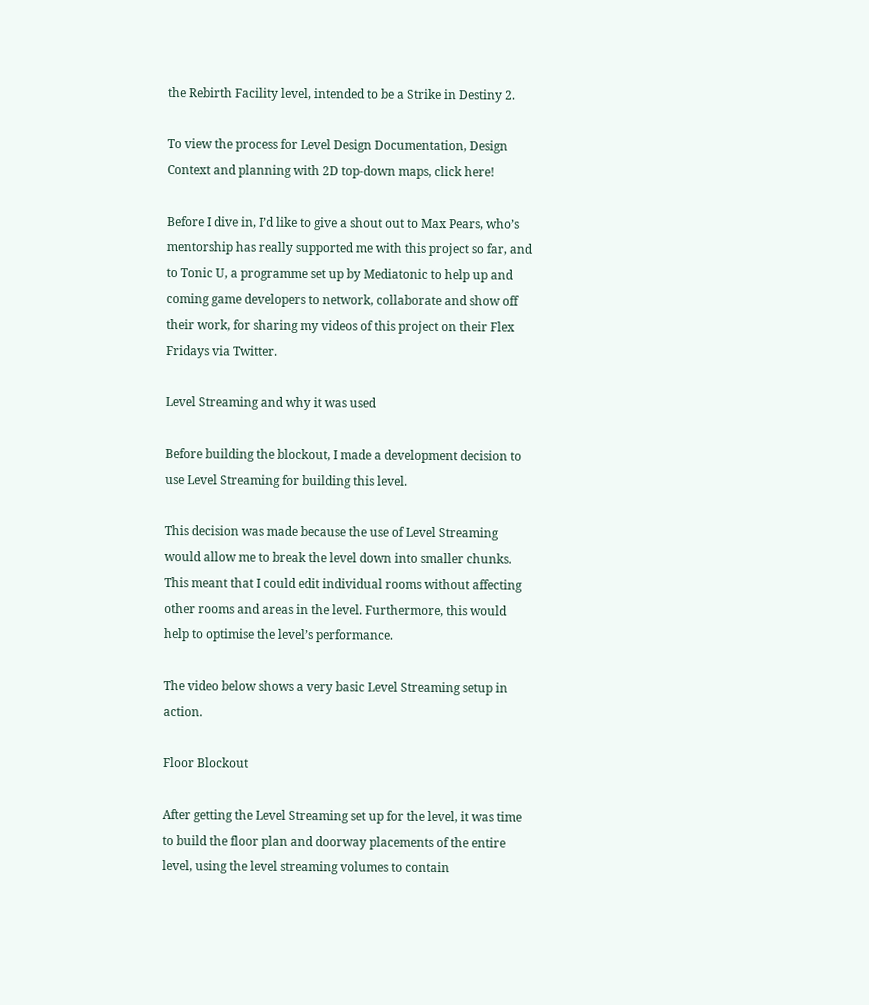the Rebirth Facility level, intended to be a Strike in Destiny 2.

To view the process for Level Design Documentation, Design Context and planning with 2D top-down maps, click here!

Before I dive in, I’d like to give a shout out to Max Pears, who’s mentorship has really supported me with this project so far, and to Tonic U, a programme set up by Mediatonic to help up and coming game developers to network, collaborate and show off their work, for sharing my videos of this project on their Flex Fridays via Twitter.

Level Streaming and why it was used

Before building the blockout, I made a development decision to use Level Streaming for building this level.

This decision was made because the use of Level Streaming would allow me to break the level down into smaller chunks. This meant that I could edit individual rooms without affecting other rooms and areas in the level. Furthermore, this would help to optimise the level’s performance.

The video below shows a very basic Level Streaming setup in action.

Floor Blockout

After getting the Level Streaming set up for the level, it was time to build the floor plan and doorway placements of the entire level, using the level streaming volumes to contain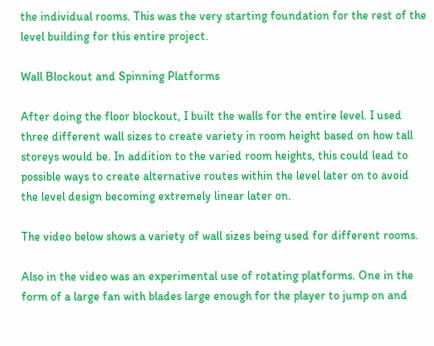the individual rooms. This was the very starting foundation for the rest of the level building for this entire project.

Wall Blockout and Spinning Platforms

After doing the floor blockout, I built the walls for the entire level. I used three different wall sizes to create variety in room height based on how tall storeys would be. In addition to the varied room heights, this could lead to possible ways to create alternative routes within the level later on to avoid the level design becoming extremely linear later on.

The video below shows a variety of wall sizes being used for different rooms.

Also in the video was an experimental use of rotating platforms. One in the form of a large fan with blades large enough for the player to jump on and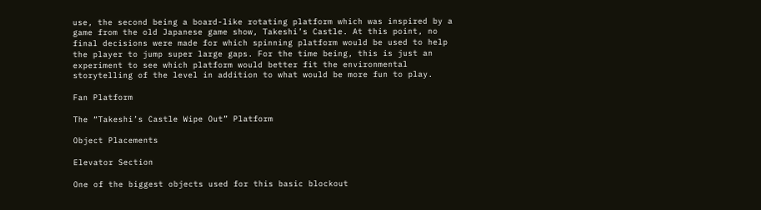use, the second being a board-like rotating platform which was inspired by a game from the old Japanese game show, Takeshi’s Castle. At this point, no final decisions were made for which spinning platform would be used to help the player to jump super large gaps. For the time being, this is just an experiment to see which platform would better fit the environmental storytelling of the level in addition to what would be more fun to play.

Fan Platform

The “Takeshi’s Castle Wipe Out” Platform

Object Placements

Elevator Section

One of the biggest objects used for this basic blockout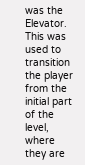was the Elevator. This was used to transition the player from the initial part of the level, where they are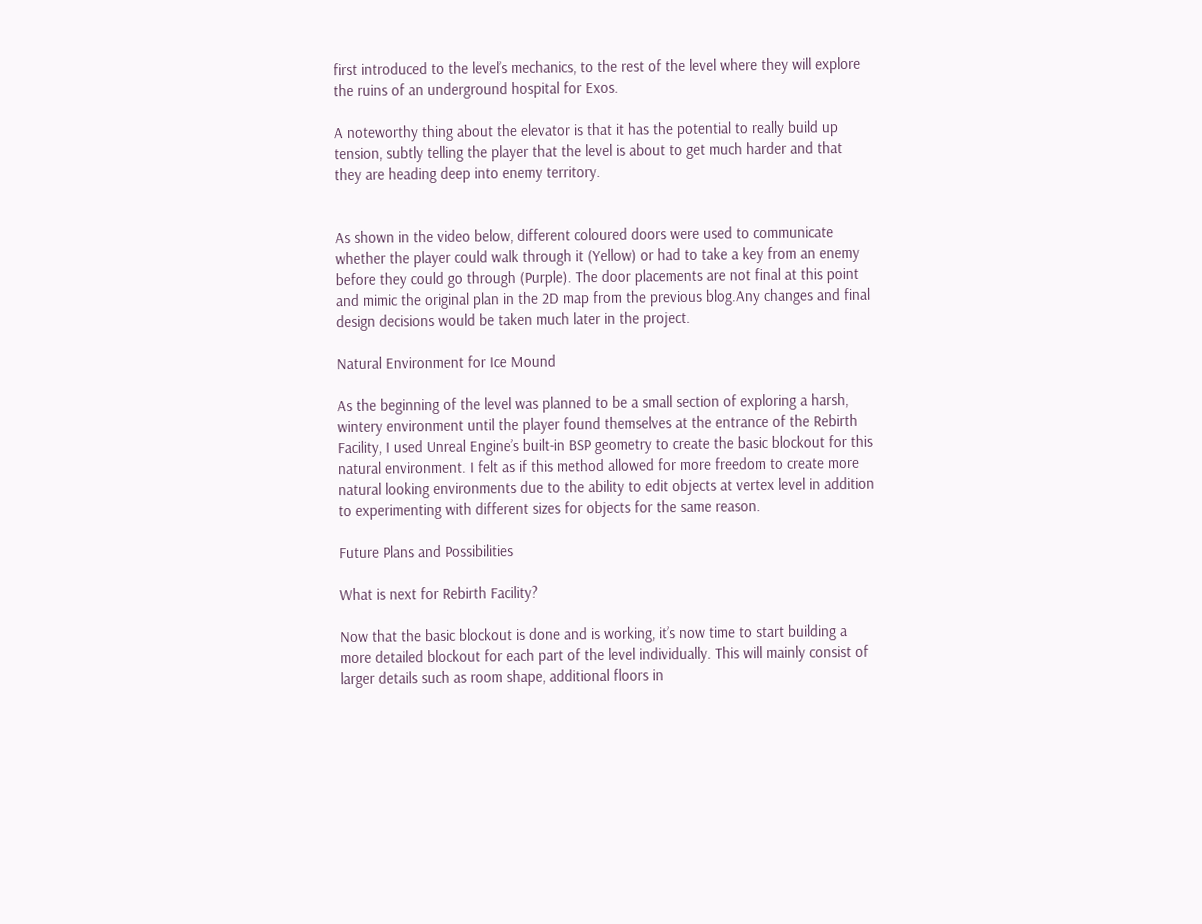first introduced to the level’s mechanics, to the rest of the level where they will explore the ruins of an underground hospital for Exos.

A noteworthy thing about the elevator is that it has the potential to really build up tension, subtly telling the player that the level is about to get much harder and that they are heading deep into enemy territory.


As shown in the video below, different coloured doors were used to communicate whether the player could walk through it (Yellow) or had to take a key from an enemy before they could go through (Purple). The door placements are not final at this point and mimic the original plan in the 2D map from the previous blog.Any changes and final design decisions would be taken much later in the project.

Natural Environment for Ice Mound

As the beginning of the level was planned to be a small section of exploring a harsh, wintery environment until the player found themselves at the entrance of the Rebirth Facility, I used Unreal Engine’s built-in BSP geometry to create the basic blockout for this natural environment. I felt as if this method allowed for more freedom to create more natural looking environments due to the ability to edit objects at vertex level in addition to experimenting with different sizes for objects for the same reason.

Future Plans and Possibilities

What is next for Rebirth Facility?

Now that the basic blockout is done and is working, it’s now time to start building a more detailed blockout for each part of the level individually. This will mainly consist of larger details such as room shape, additional floors in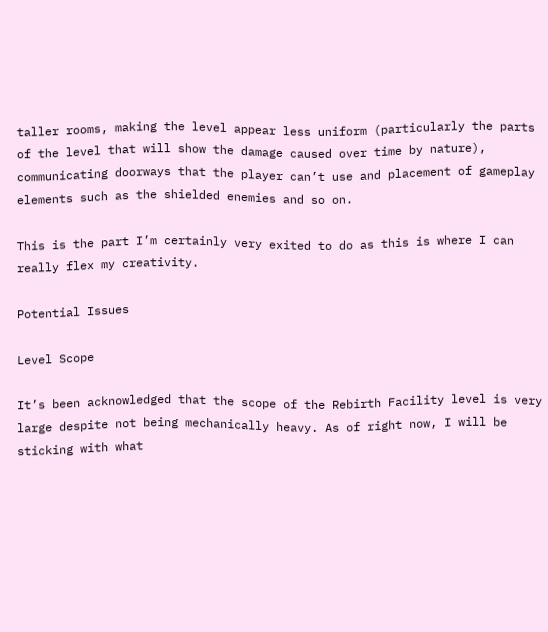taller rooms, making the level appear less uniform (particularly the parts of the level that will show the damage caused over time by nature), communicating doorways that the player can’t use and placement of gameplay elements such as the shielded enemies and so on.

This is the part I’m certainly very exited to do as this is where I can really flex my creativity.

Potential Issues

Level Scope

It’s been acknowledged that the scope of the Rebirth Facility level is very large despite not being mechanically heavy. As of right now, I will be sticking with what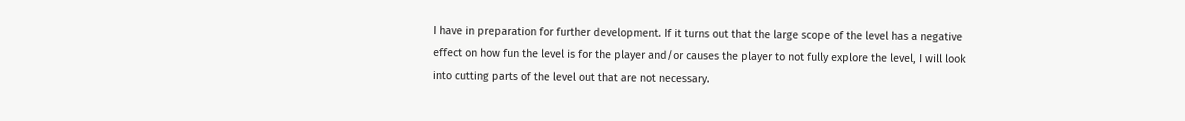I have in preparation for further development. If it turns out that the large scope of the level has a negative effect on how fun the level is for the player and/or causes the player to not fully explore the level, I will look into cutting parts of the level out that are not necessary.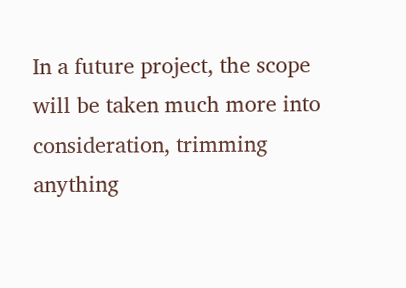In a future project, the scope will be taken much more into consideration, trimming anything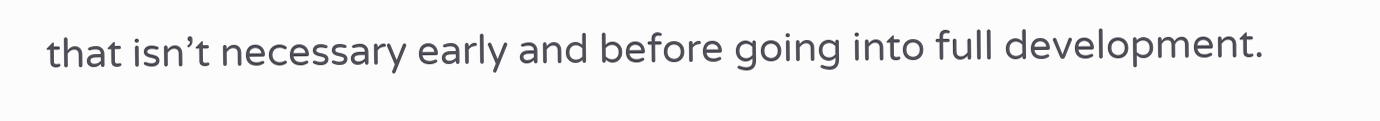that isn’t necessary early and before going into full development.